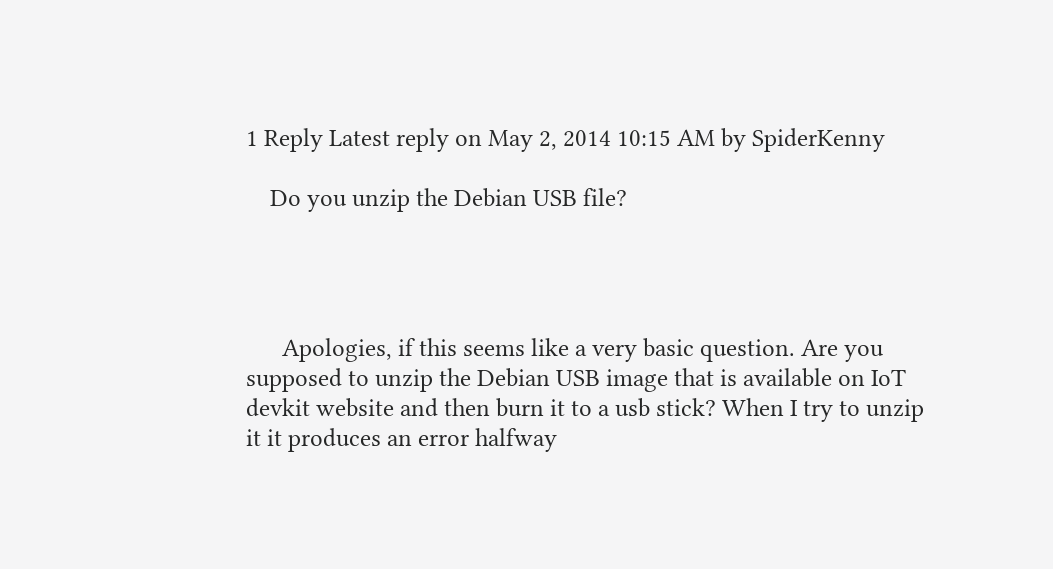1 Reply Latest reply on May 2, 2014 10:15 AM by SpiderKenny

    Do you unzip the Debian USB file?




      Apologies, if this seems like a very basic question. Are you supposed to unzip the Debian USB image that is available on IoT devkit website and then burn it to a usb stick? When I try to unzip it it produces an error halfway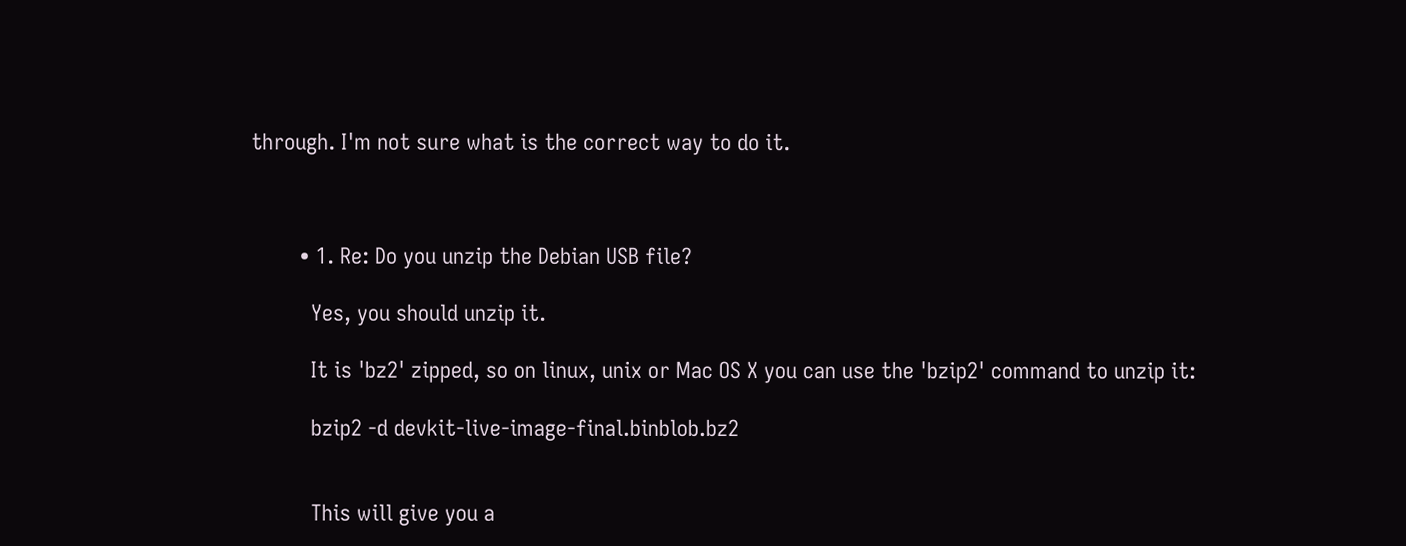through. I'm not sure what is the correct way to do it.



        • 1. Re: Do you unzip the Debian USB file?

          Yes, you should unzip it.

          It is 'bz2' zipped, so on linux, unix or Mac OS X you can use the 'bzip2' command to unzip it:

          bzip2 -d devkit-live-image-final.binblob.bz2


          This will give you a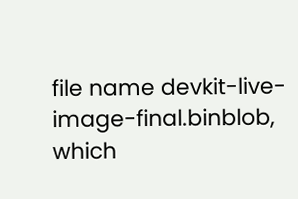file name devkit-live-image-final.binblob, which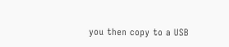you then copy to a USB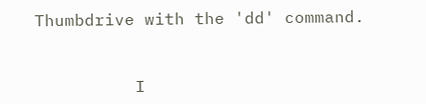Thumbdrive with the 'dd' command.


          I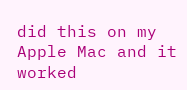did this on my Apple Mac and it worked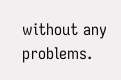without any problems.